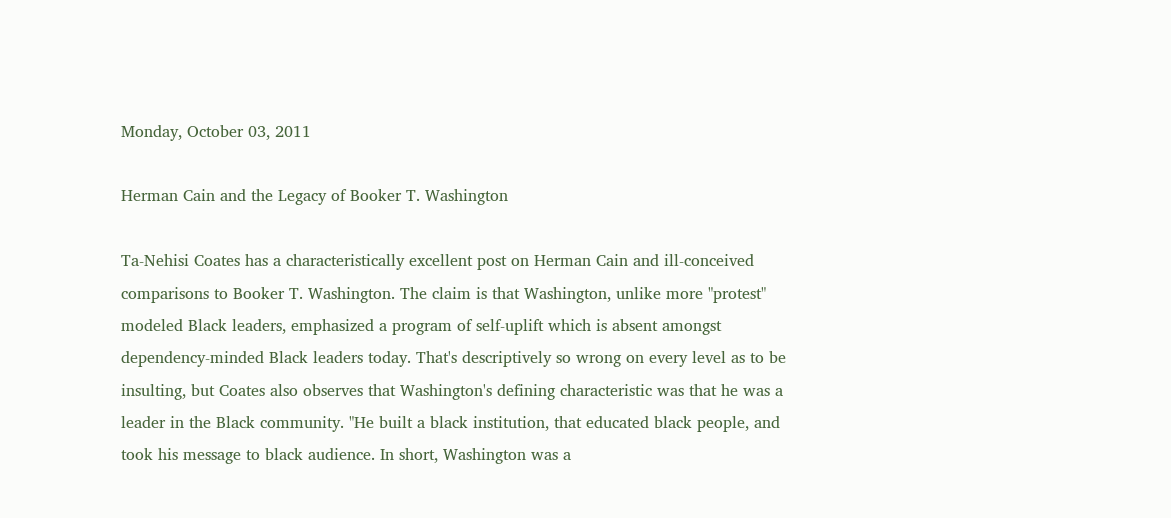Monday, October 03, 2011

Herman Cain and the Legacy of Booker T. Washington

Ta-Nehisi Coates has a characteristically excellent post on Herman Cain and ill-conceived comparisons to Booker T. Washington. The claim is that Washington, unlike more "protest" modeled Black leaders, emphasized a program of self-uplift which is absent amongst dependency-minded Black leaders today. That's descriptively so wrong on every level as to be insulting, but Coates also observes that Washington's defining characteristic was that he was a leader in the Black community. "He built a black institution, that educated black people, and took his message to black audience. In short, Washington was a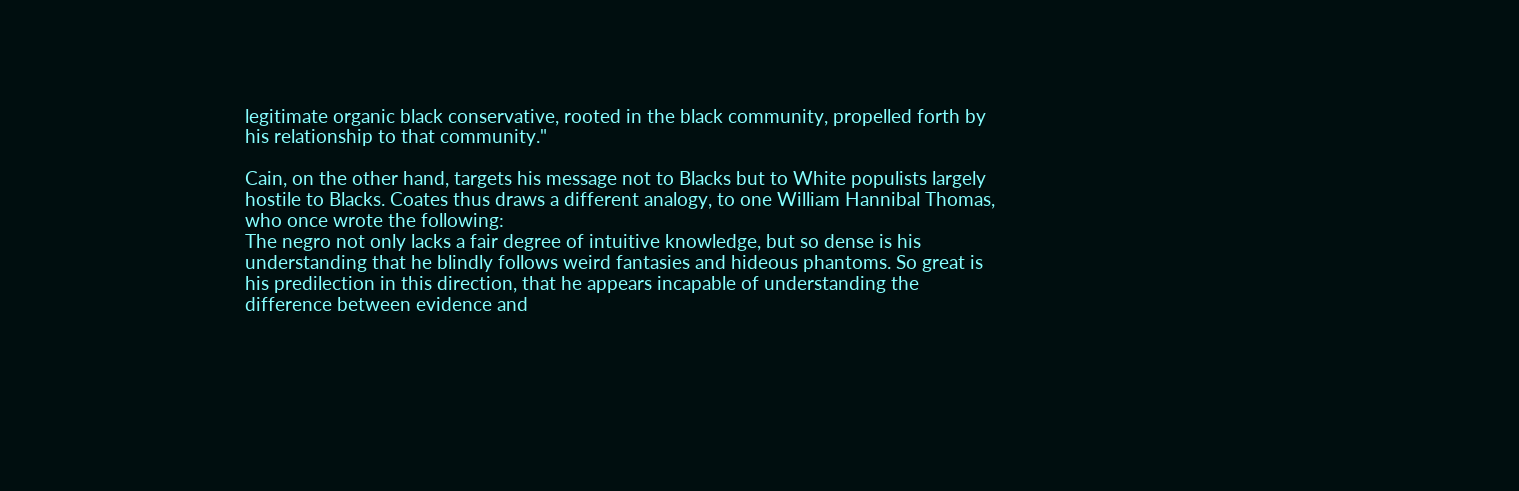legitimate organic black conservative, rooted in the black community, propelled forth by his relationship to that community."

Cain, on the other hand, targets his message not to Blacks but to White populists largely hostile to Blacks. Coates thus draws a different analogy, to one William Hannibal Thomas, who once wrote the following:
The negro not only lacks a fair degree of intuitive knowledge, but so dense is his understanding that he blindly follows weird fantasies and hideous phantoms. So great is his predilection in this direction, that he appears incapable of understanding the difference between evidence and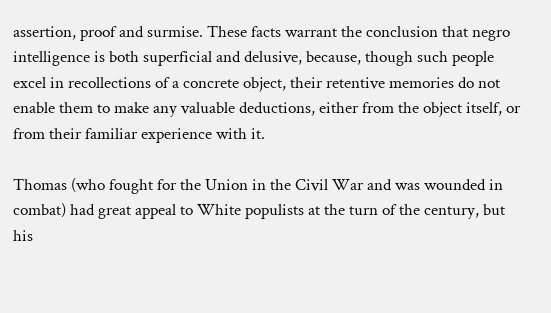assertion, proof and surmise. These facts warrant the conclusion that negro intelligence is both superficial and delusive, because, though such people excel in recollections of a concrete object, their retentive memories do not enable them to make any valuable deductions, either from the object itself, or from their familiar experience with it.

Thomas (who fought for the Union in the Civil War and was wounded in combat) had great appeal to White populists at the turn of the century, but his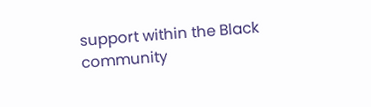support within the Black community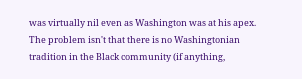was virtually nil even as Washington was at his apex. The problem isn't that there is no Washingtonian tradition in the Black community (if anything,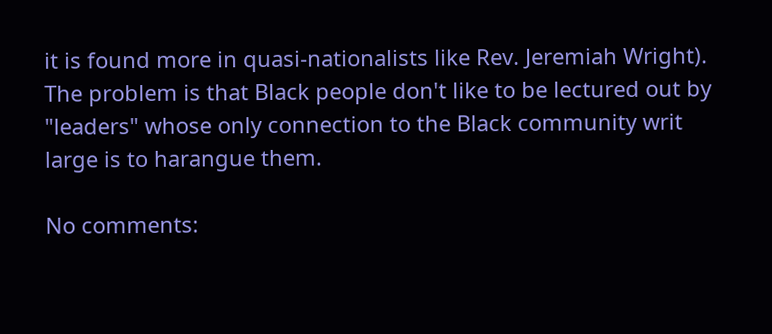it is found more in quasi-nationalists like Rev. Jeremiah Wright). The problem is that Black people don't like to be lectured out by "leaders" whose only connection to the Black community writ large is to harangue them.

No comments: